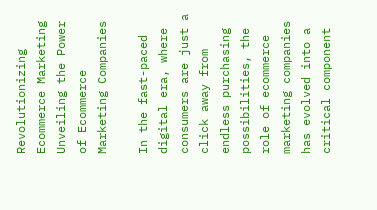Revolutionizing Ecommerce Marketing Unveiling the Power of Ecommerce Marketing Companies

In the fast-paced digital era, where consumers are just a click away from endless purchasing possibilities, the role of ecommerce marketing companies has evolved into a critical component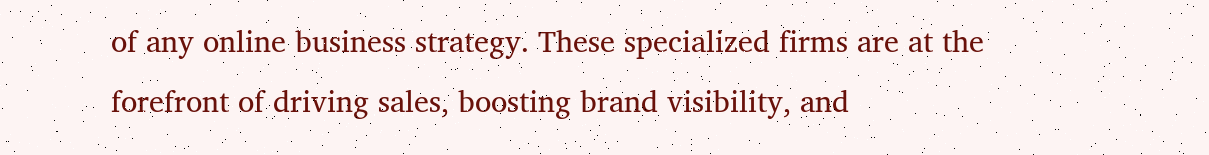of any online business strategy. These specialized firms are at the forefront of driving sales, boosting brand visibility, and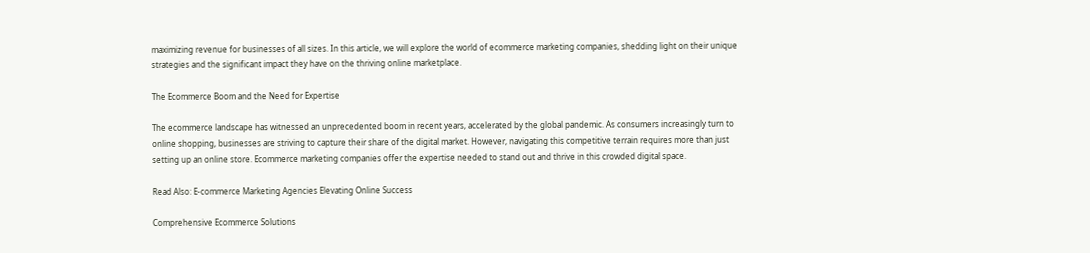maximizing revenue for businesses of all sizes. In this article, we will explore the world of ecommerce marketing companies, shedding light on their unique strategies and the significant impact they have on the thriving online marketplace.

The Ecommerce Boom and the Need for Expertise

The ecommerce landscape has witnessed an unprecedented boom in recent years, accelerated by the global pandemic. As consumers increasingly turn to online shopping, businesses are striving to capture their share of the digital market. However, navigating this competitive terrain requires more than just setting up an online store. Ecommerce marketing companies offer the expertise needed to stand out and thrive in this crowded digital space.

Read Also: E-commerce Marketing Agencies Elevating Online Success

Comprehensive Ecommerce Solutions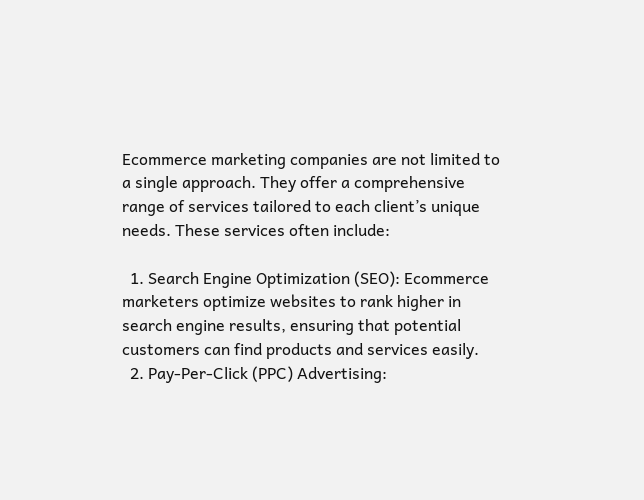Ecommerce marketing companies are not limited to a single approach. They offer a comprehensive range of services tailored to each client’s unique needs. These services often include:

  1. Search Engine Optimization (SEO): Ecommerce marketers optimize websites to rank higher in search engine results, ensuring that potential customers can find products and services easily.
  2. Pay-Per-Click (PPC) Advertising: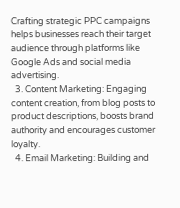Crafting strategic PPC campaigns helps businesses reach their target audience through platforms like Google Ads and social media advertising.
  3. Content Marketing: Engaging content creation, from blog posts to product descriptions, boosts brand authority and encourages customer loyalty.
  4. Email Marketing: Building and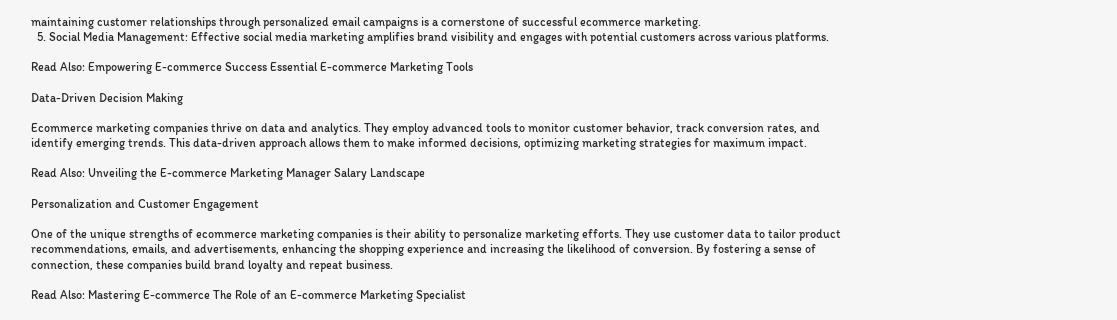maintaining customer relationships through personalized email campaigns is a cornerstone of successful ecommerce marketing.
  5. Social Media Management: Effective social media marketing amplifies brand visibility and engages with potential customers across various platforms.

Read Also: Empowering E-commerce Success Essential E-commerce Marketing Tools

Data-Driven Decision Making

Ecommerce marketing companies thrive on data and analytics. They employ advanced tools to monitor customer behavior, track conversion rates, and identify emerging trends. This data-driven approach allows them to make informed decisions, optimizing marketing strategies for maximum impact.

Read Also: Unveiling the E-commerce Marketing Manager Salary Landscape

Personalization and Customer Engagement

One of the unique strengths of ecommerce marketing companies is their ability to personalize marketing efforts. They use customer data to tailor product recommendations, emails, and advertisements, enhancing the shopping experience and increasing the likelihood of conversion. By fostering a sense of connection, these companies build brand loyalty and repeat business.

Read Also: Mastering E-commerce The Role of an E-commerce Marketing Specialist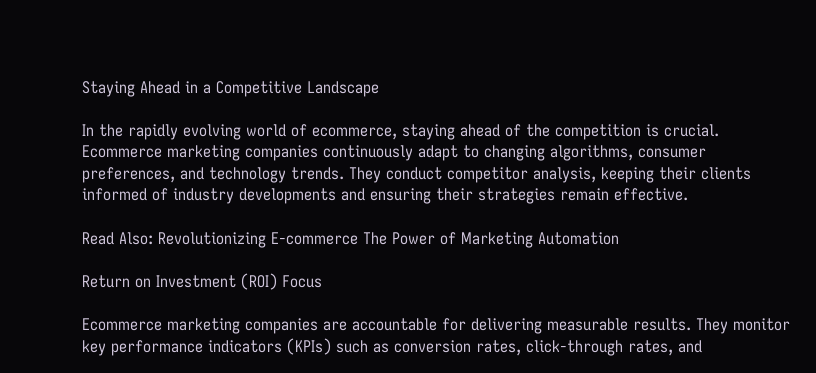Staying Ahead in a Competitive Landscape

In the rapidly evolving world of ecommerce, staying ahead of the competition is crucial. Ecommerce marketing companies continuously adapt to changing algorithms, consumer preferences, and technology trends. They conduct competitor analysis, keeping their clients informed of industry developments and ensuring their strategies remain effective.

Read Also: Revolutionizing E-commerce The Power of Marketing Automation

Return on Investment (ROI) Focus

Ecommerce marketing companies are accountable for delivering measurable results. They monitor key performance indicators (KPIs) such as conversion rates, click-through rates, and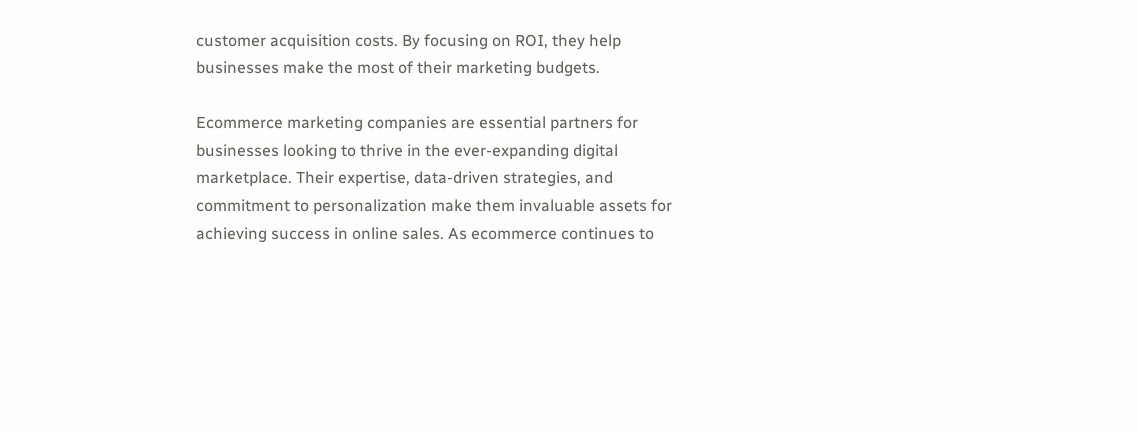customer acquisition costs. By focusing on ROI, they help businesses make the most of their marketing budgets.

Ecommerce marketing companies are essential partners for businesses looking to thrive in the ever-expanding digital marketplace. Their expertise, data-driven strategies, and commitment to personalization make them invaluable assets for achieving success in online sales. As ecommerce continues to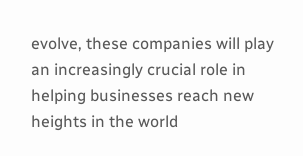evolve, these companies will play an increasingly crucial role in helping businesses reach new heights in the world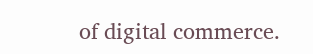of digital commerce.